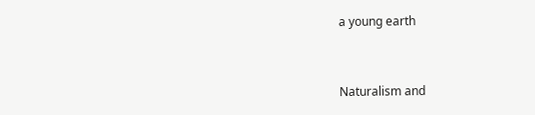a young earth


Naturalism and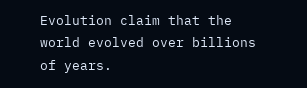Evolution claim that the world evolved over billions of years.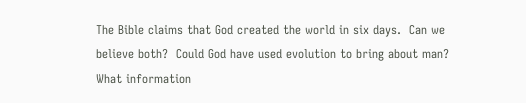The Bible claims that God created the world in six days.  Can we believe both?  Could God have used evolution to bring about man?  What information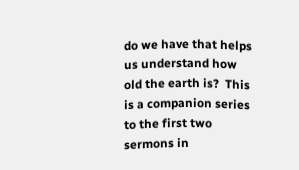do we have that helps us understand how old the earth is?  This is a companion series to the first two sermons in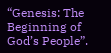“Genesis: The Beginning of God’s People”.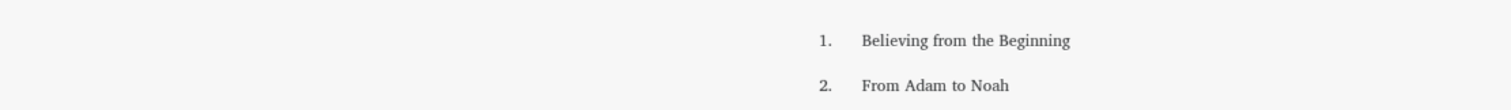1.      Believing from the Beginning

2.      From Adam to Noah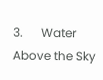3.      Water Above the Sky